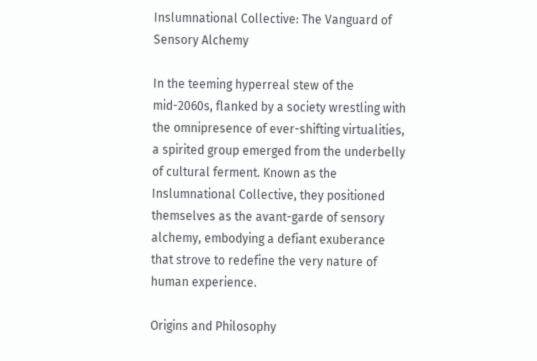Inslumnational Collective: The Vanguard of Sensory Alchemy

In the teeming hyperreal stew of the mid-2060s, flanked by a society wrestling with the omnipresence of ever-shifting virtualities, a spirited group emerged from the underbelly of cultural ferment. Known as the Inslumnational Collective, they positioned themselves as the avant-garde of sensory alchemy, embodying a defiant exuberance that strove to redefine the very nature of human experience.

Origins and Philosophy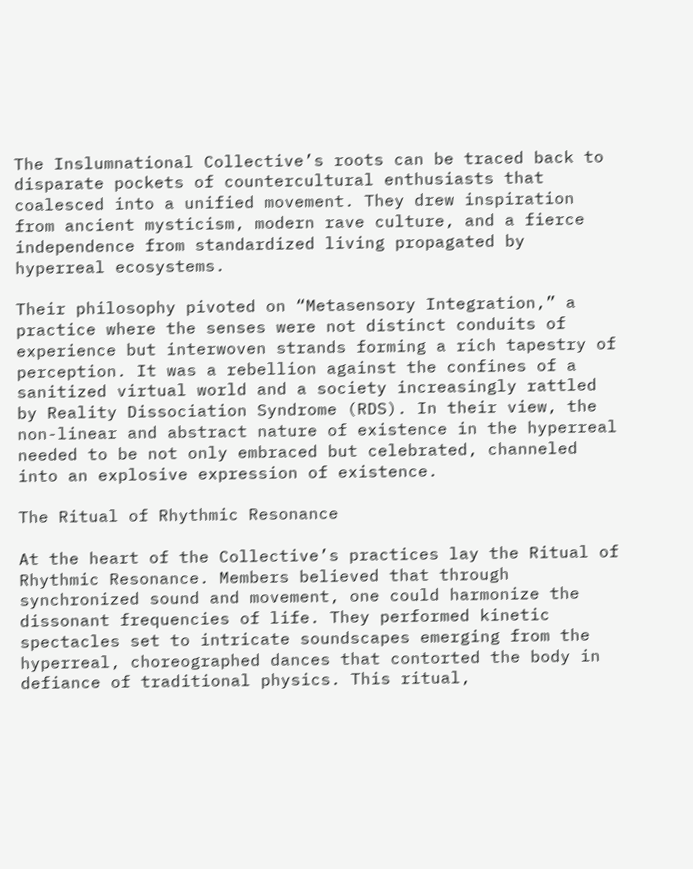The Inslumnational Collective’s roots can be traced back to disparate pockets of countercultural enthusiasts that coalesced into a unified movement. They drew inspiration from ancient mysticism, modern rave culture, and a fierce independence from standardized living propagated by hyperreal ecosystems.

Their philosophy pivoted on “Metasensory Integration,” a practice where the senses were not distinct conduits of experience but interwoven strands forming a rich tapestry of perception. It was a rebellion against the confines of a sanitized virtual world and a society increasingly rattled by Reality Dissociation Syndrome (RDS). In their view, the non-linear and abstract nature of existence in the hyperreal needed to be not only embraced but celebrated, channeled into an explosive expression of existence.

The Ritual of Rhythmic Resonance

At the heart of the Collective’s practices lay the Ritual of Rhythmic Resonance. Members believed that through synchronized sound and movement, one could harmonize the dissonant frequencies of life. They performed kinetic spectacles set to intricate soundscapes emerging from the hyperreal, choreographed dances that contorted the body in defiance of traditional physics. This ritual,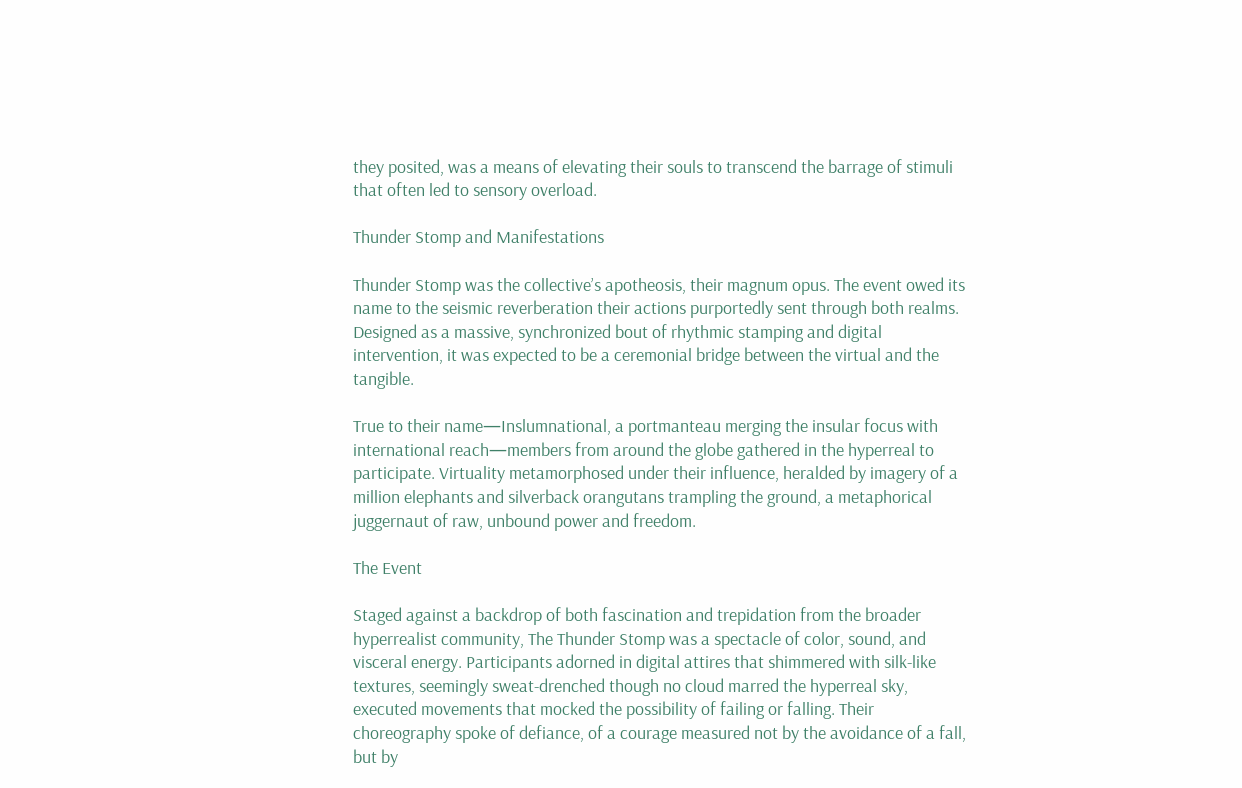they posited, was a means of elevating their souls to transcend the barrage of stimuli that often led to sensory overload.

Thunder Stomp and Manifestations

Thunder Stomp was the collective’s apotheosis, their magnum opus. The event owed its name to the seismic reverberation their actions purportedly sent through both realms. Designed as a massive, synchronized bout of rhythmic stamping and digital intervention, it was expected to be a ceremonial bridge between the virtual and the tangible.

True to their name—Inslumnational, a portmanteau merging the insular focus with international reach—members from around the globe gathered in the hyperreal to participate. Virtuality metamorphosed under their influence, heralded by imagery of a million elephants and silverback orangutans trampling the ground, a metaphorical juggernaut of raw, unbound power and freedom.

The Event

Staged against a backdrop of both fascination and trepidation from the broader hyperrealist community, The Thunder Stomp was a spectacle of color, sound, and visceral energy. Participants adorned in digital attires that shimmered with silk-like textures, seemingly sweat-drenched though no cloud marred the hyperreal sky, executed movements that mocked the possibility of failing or falling. Their choreography spoke of defiance, of a courage measured not by the avoidance of a fall, but by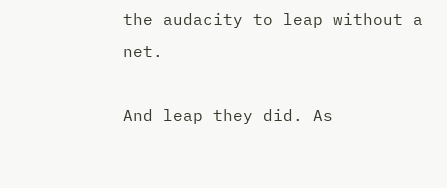the audacity to leap without a net.

And leap they did. As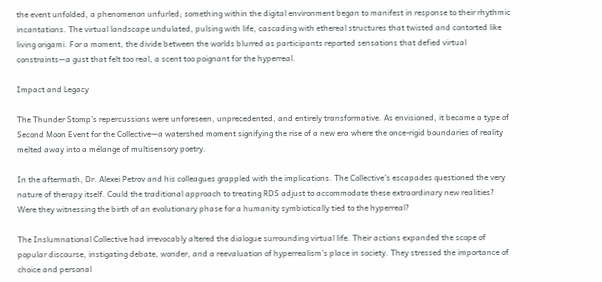the event unfolded, a phenomenon unfurled; something within the digital environment began to manifest in response to their rhythmic incantations. The virtual landscape undulated, pulsing with life, cascading with ethereal structures that twisted and contorted like living origami. For a moment, the divide between the worlds blurred as participants reported sensations that defied virtual constraints—a gust that felt too real, a scent too poignant for the hyperreal.

Impact and Legacy

The Thunder Stomp’s repercussions were unforeseen, unprecedented, and entirely transformative. As envisioned, it became a type of Second Moon Event for the Collective—a watershed moment signifying the rise of a new era where the once-rigid boundaries of reality melted away into a mélange of multisensory poetry.

In the aftermath, Dr. Alexei Petrov and his colleagues grappled with the implications. The Collective’s escapades questioned the very nature of therapy itself. Could the traditional approach to treating RDS adjust to accommodate these extraordinary new realities? Were they witnessing the birth of an evolutionary phase for a humanity symbiotically tied to the hyperreal?

The Inslumnational Collective had irrevocably altered the dialogue surrounding virtual life. Their actions expanded the scope of popular discourse, instigating debate, wonder, and a reevaluation of hyperrealism’s place in society. They stressed the importance of choice and personal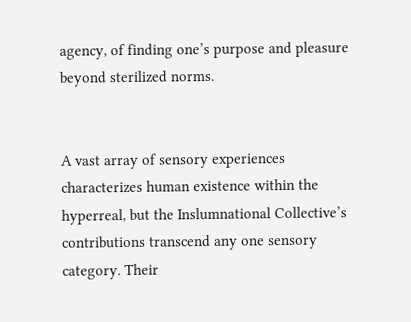agency, of finding one’s purpose and pleasure beyond sterilized norms.


A vast array of sensory experiences characterizes human existence within the hyperreal, but the Inslumnational Collective’s contributions transcend any one sensory category. Their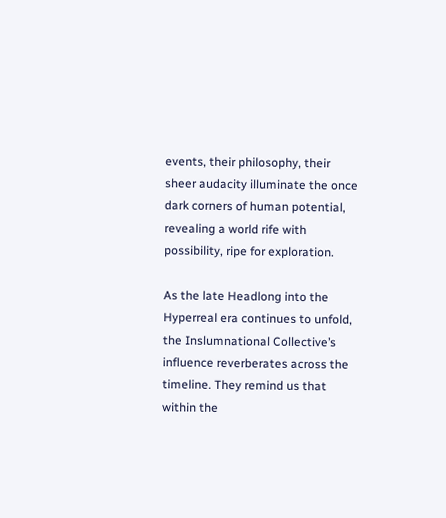events, their philosophy, their sheer audacity illuminate the once dark corners of human potential, revealing a world rife with possibility, ripe for exploration.

As the late Headlong into the Hyperreal era continues to unfold, the Inslumnational Collective’s influence reverberates across the timeline. They remind us that within the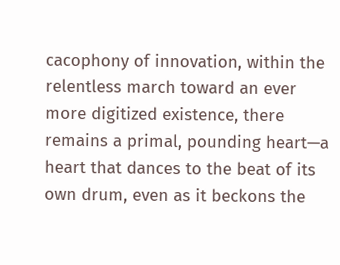cacophony of innovation, within the relentless march toward an ever more digitized existence, there remains a primal, pounding heart—a heart that dances to the beat of its own drum, even as it beckons the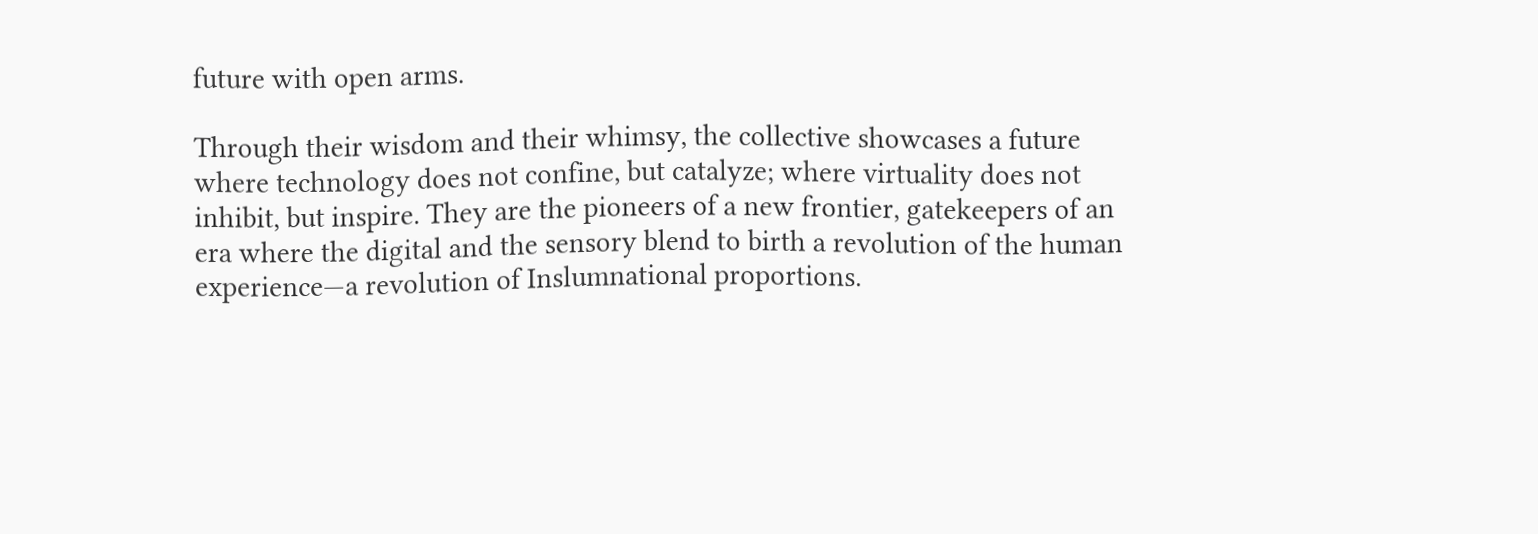future with open arms.

Through their wisdom and their whimsy, the collective showcases a future where technology does not confine, but catalyze; where virtuality does not inhibit, but inspire. They are the pioneers of a new frontier, gatekeepers of an era where the digital and the sensory blend to birth a revolution of the human experience—a revolution of Inslumnational proportions.